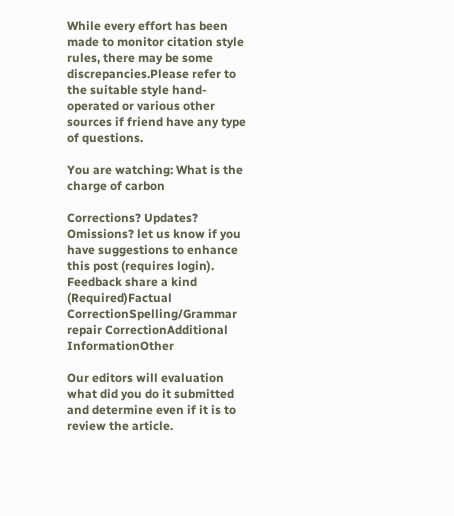While every effort has been made to monitor citation style rules, there may be some discrepancies.Please refer to the suitable style hand-operated or various other sources if friend have any type of questions.

You are watching: What is the charge of carbon

Corrections? Updates? Omissions? let us know if you have suggestions to enhance this post (requires login).
Feedback share a kind (Required)Factual CorrectionSpelling/Grammar repair CorrectionAdditional InformationOther

Our editors will evaluation what did you do it submitted and determine even if it is to review the article.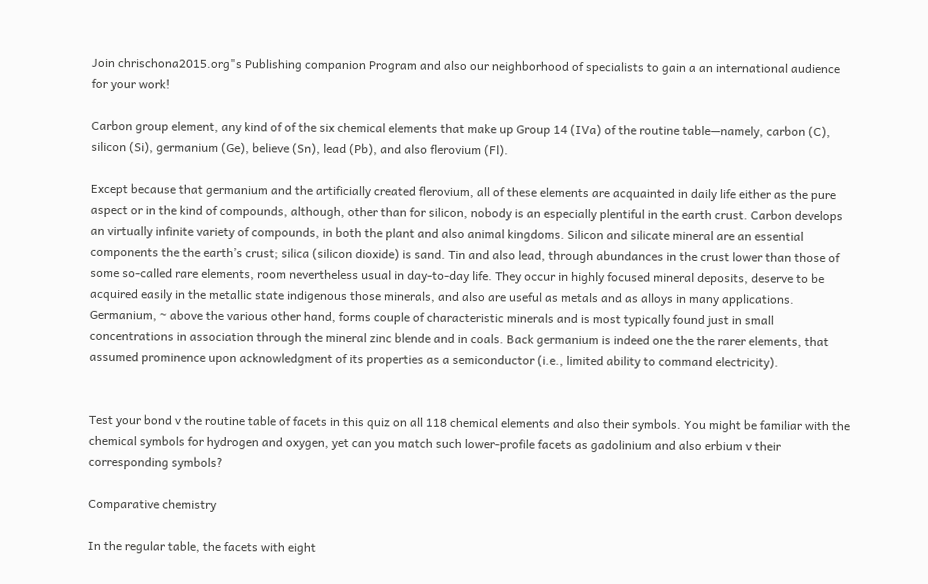Join chrischona2015.org"s Publishing companion Program and also our neighborhood of specialists to gain a an international audience for your work!

Carbon group element, any kind of of the six chemical elements that make up Group 14 (IVa) of the routine table—namely, carbon (C), silicon (Si), germanium (Ge), believe (Sn), lead (Pb), and also flerovium (Fl).

Except because that germanium and the artificially created flerovium, all of these elements are acquainted in daily life either as the pure aspect or in the kind of compounds, although, other than for silicon, nobody is an especially plentiful in the earth crust. Carbon develops an virtually infinite variety of compounds, in both the plant and also animal kingdoms. Silicon and silicate mineral are an essential components the the earth’s crust; silica (silicon dioxide) is sand. Tin and also lead, through abundances in the crust lower than those of some so-called rare elements, room nevertheless usual in day-to-day life. They occur in highly focused mineral deposits, deserve to be acquired easily in the metallic state indigenous those minerals, and also are useful as metals and as alloys in many applications. Germanium, ~ above the various other hand, forms couple of characteristic minerals and is most typically found just in small concentrations in association through the mineral zinc blende and in coals. Back germanium is indeed one the the rarer elements, that assumed prominence upon acknowledgment of its properties as a semiconductor (i.e., limited ability to command electricity).


Test your bond v the routine table of facets in this quiz on all 118 chemical elements and also their symbols. You might be familiar with the chemical symbols for hydrogen and oxygen, yet can you match such lower-profile facets as gadolinium and also erbium v their corresponding symbols?

Comparative chemistry

In the regular table, the facets with eight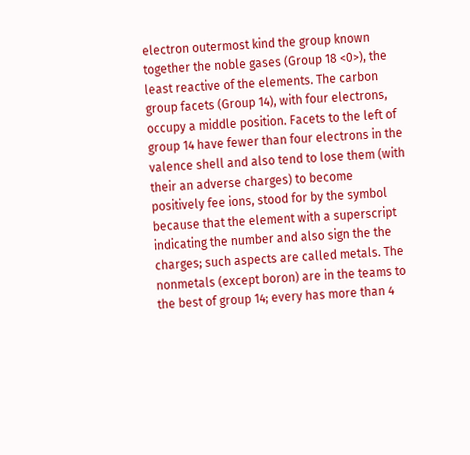electron outermost kind the group known together the noble gases (Group 18 <0>), the least reactive of the elements. The carbon group facets (Group 14), with four electrons, occupy a middle position. Facets to the left of group 14 have fewer than four electrons in the valence shell and also tend to lose them (with their an adverse charges) to become positively fee ions, stood for by the symbol because that the element with a superscript indicating the number and also sign the the charges; such aspects are called metals. The nonmetals (except boron) are in the teams to the best of group 14; every has more than 4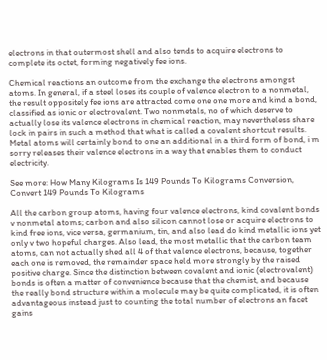electrons in that outermost shell and also tends to acquire electrons to complete its octet, forming negatively fee ions.

Chemical reactions an outcome from the exchange the electrons amongst atoms. In general, if a steel loses its couple of valence electron to a nonmetal, the result oppositely fee ions are attracted come one one more and kind a bond, classified as ionic or electrovalent. Two nonmetals, no of which deserve to actually lose its valence electrons in chemical reaction, may nevertheless share lock in pairs in such a method that what is called a covalent shortcut results. Metal atoms will certainly bond to one an additional in a third form of bond, i m sorry releases their valence electrons in a way that enables them to conduct electricity.

See more: How Many Kilograms Is 149 Pounds To Kilograms Conversion, Convert 149 Pounds To Kilograms

All the carbon group atoms, having four valence electrons, kind covalent bonds v nonmetal atoms; carbon and also silicon cannot lose or acquire electrons to kind free ions, vice versa, germanium, tin, and also lead do kind metallic ions yet only v two hopeful charges. Also lead, the most metallic that the carbon team atoms, can not actually shed all 4 of that valence electrons, because, together each one is removed, the remainder space held more strongly by the raised positive charge. Since the distinction between covalent and ionic (electrovalent) bonds is often a matter of convenience because that the chemist, and because the really bond structure within a molecule may be quite complicated, it is often advantageous instead just to counting the total number of electrons an facet gains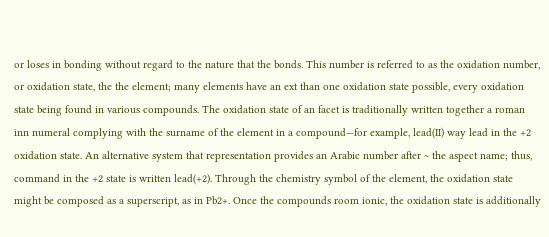or loses in bonding without regard to the nature that the bonds. This number is referred to as the oxidation number, or oxidation state, the the element; many elements have an ext than one oxidation state possible, every oxidation state being found in various compounds. The oxidation state of an facet is traditionally written together a roman inn numeral complying with the surname of the element in a compound—for example, lead(II) way lead in the +2 oxidation state. An alternative system that representation provides an Arabic number after ~ the aspect name; thus, command in the +2 state is written lead(+2). Through the chemistry symbol of the element, the oxidation state might be composed as a superscript, as in Pb2+. Once the compounds room ionic, the oxidation state is additionally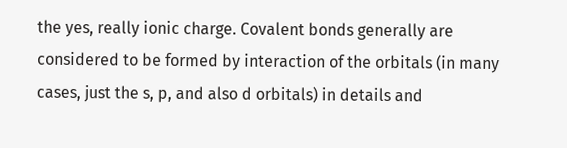the yes, really ionic charge. Covalent bonds generally are considered to be formed by interaction of the orbitals (in many cases, just the s, p, and also d orbitals) in details and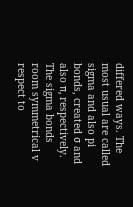differed ways. The most usual are called sigma and also pi bonds, created σ and also π, respectively. The sigma bonds room symmetrical v respect to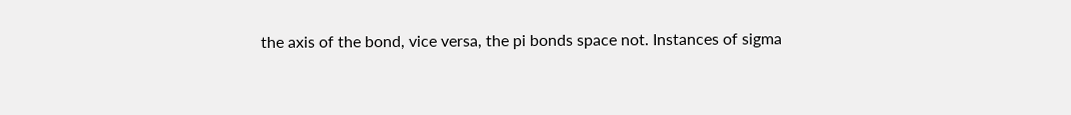the axis of the bond, vice versa, the pi bonds space not. Instances of sigma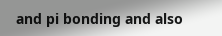and pi bonding and also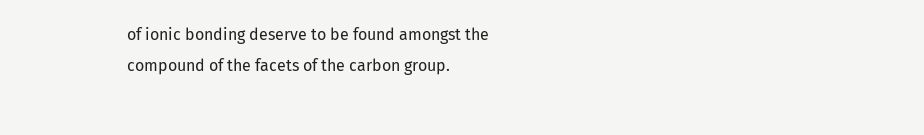of ionic bonding deserve to be found amongst the compound of the facets of the carbon group.